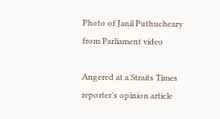Photo of Janil Puthucheary from Parliament video

Angered at a Straits Times reporter’s opinion article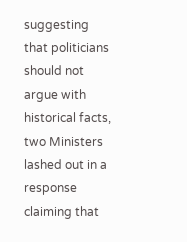suggesting that politicians should not argue with historical facts, two Ministers lashed out in a response claiming that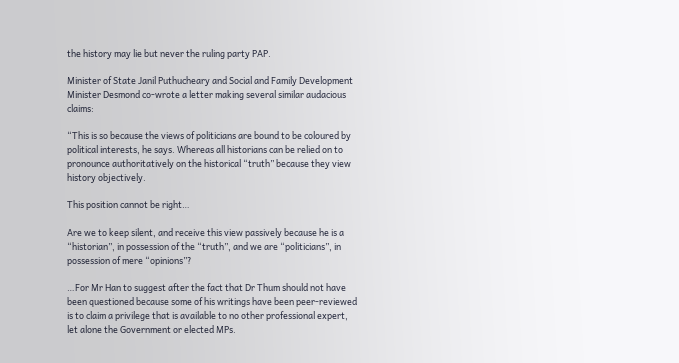the history may lie but never the ruling party PAP.

Minister of State Janil Puthucheary and Social and Family Development Minister Desmond co-wrote a letter making several similar audacious claims:

“This is so because the views of politicians are bound to be coloured by political interests, he says. Whereas all historians can be relied on to pronounce authoritatively on the historical “truth” because they view history objectively.

This position cannot be right…

Are we to keep silent, and receive this view passively because he is a “historian”, in possession of the “truth”, and we are “politicians”, in possession of mere “opinions”?

…For Mr Han to suggest after the fact that Dr Thum should not have been questioned because some of his writings have been peer-reviewed is to claim a privilege that is available to no other professional expert, let alone the Government or elected MPs.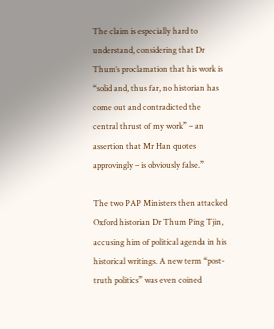The claim is especially hard to understand, considering that Dr Thum’s proclamation that his work is “solid and, thus far, no historian has come out and contradicted the central thrust of my work” – an assertion that Mr Han quotes approvingly – is obviously false.”

The two PAP Ministers then attacked Oxford historian Dr Thum Ping Tjin, accusing him of political agenda in his historical writings. A new term “post-truth politics” was even coined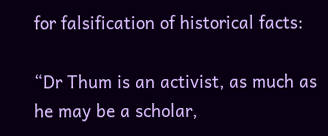for falsification of historical facts:

“Dr Thum is an activist, as much as he may be a scholar,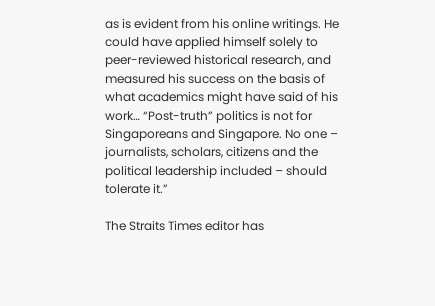as is evident from his online writings. He could have applied himself solely to peer-reviewed historical research, and measured his success on the basis of what academics might have said of his work… “Post-truth” politics is not for Singaporeans and Singapore. No one – journalists, scholars, citizens and the political leadership included – should tolerate it.”

The Straits Times editor has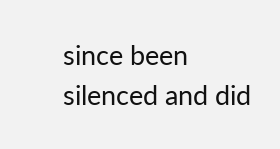since been silenced and did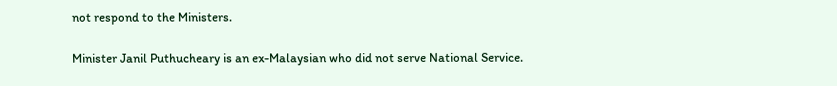not respond to the Ministers.

Minister Janil Puthucheary is an ex-Malaysian who did not serve National Service.